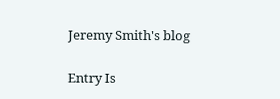Jeremy Smith's blog

Entry Is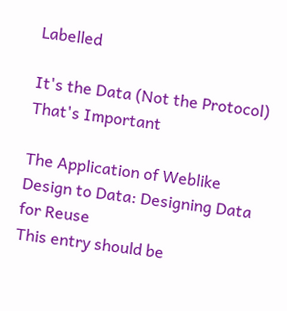Labelled

It's the Data (Not the Protocol) That's Important

The Application of Weblike Design to Data: Designing Data for Reuse
This entry should be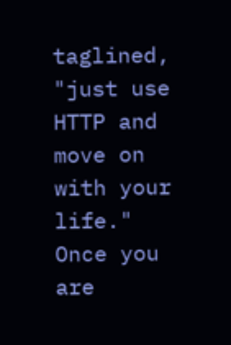taglined, "just use HTTP and move on with your life."
Once you are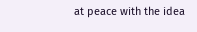at peace with the idea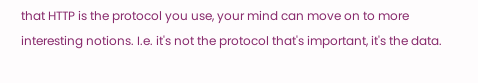that HTTP is the protocol you use, your mind can move on to more interesting notions. I.e. it's not the protocol that's important, it's the data.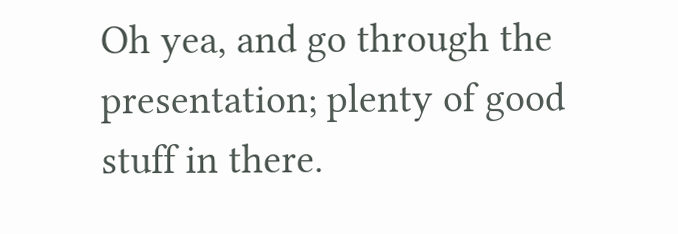Oh yea, and go through the presentation; plenty of good stuff in there.